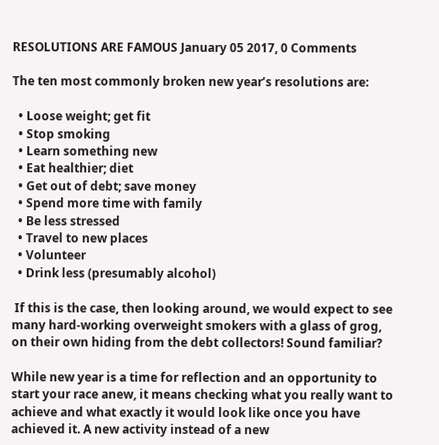RESOLUTIONS ARE FAMOUS January 05 2017, 0 Comments

The ten most commonly broken new year’s resolutions are:

  • Loose weight; get fit
  • Stop smoking
  • Learn something new
  • Eat healthier; diet
  • Get out of debt; save money
  • Spend more time with family
  • Be less stressed
  • Travel to new places
  • Volunteer
  • Drink less (presumably alcohol)

 If this is the case, then looking around, we would expect to see many hard-working overweight smokers with a glass of grog, on their own hiding from the debt collectors! Sound familiar?

While new year is a time for reflection and an opportunity to start your race anew, it means checking what you really want to achieve and what exactly it would look like once you have achieved it. A new activity instead of a new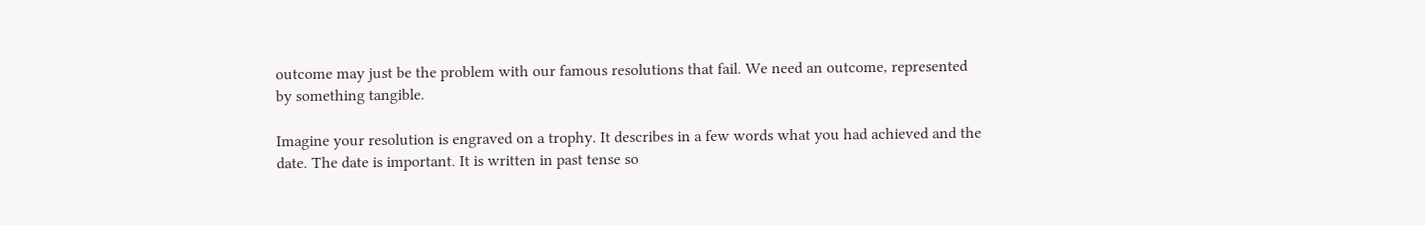outcome may just be the problem with our famous resolutions that fail. We need an outcome, represented by something tangible.

Imagine your resolution is engraved on a trophy. It describes in a few words what you had achieved and the date. The date is important. It is written in past tense so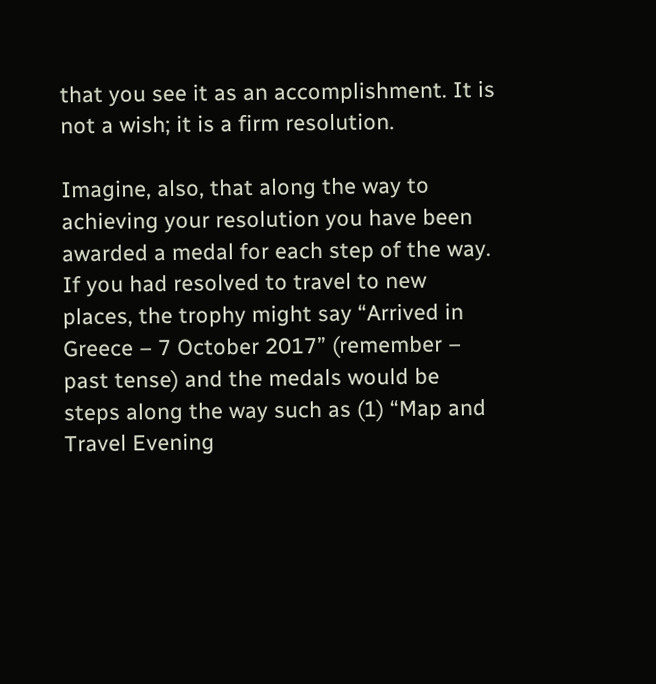that you see it as an accomplishment. It is not a wish; it is a firm resolution.

Imagine, also, that along the way to achieving your resolution you have been awarded a medal for each step of the way.  If you had resolved to travel to new places, the trophy might say “Arrived in Greece – 7 October 2017” (remember – past tense) and the medals would be steps along the way such as (1) “Map and Travel Evening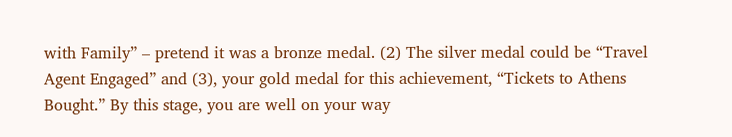with Family” – pretend it was a bronze medal. (2) The silver medal could be “Travel Agent Engaged” and (3), your gold medal for this achievement, “Tickets to Athens Bought.” By this stage, you are well on your way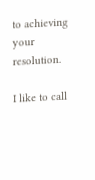to achieving your resolution.

I like to call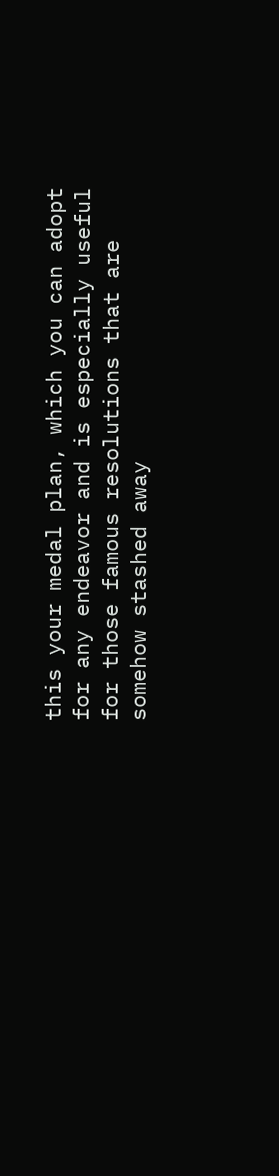this your medal plan, which you can adopt for any endeavor and is especially useful for those famous resolutions that are somehow stashed away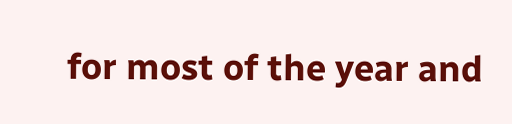for most of the year and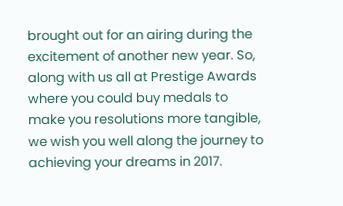brought out for an airing during the excitement of another new year. So, along with us all at Prestige Awards where you could buy medals to make you resolutions more tangible, we wish you well along the journey to achieving your dreams in 2017.